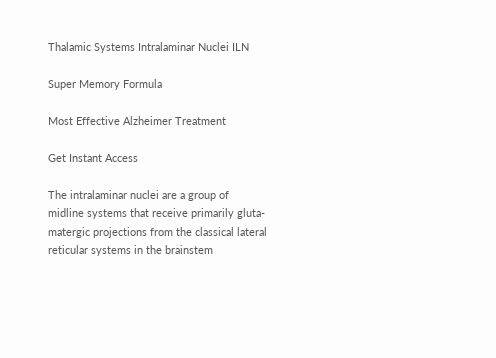Thalamic Systems Intralaminar Nuclei ILN

Super Memory Formula

Most Effective Alzheimer Treatment

Get Instant Access

The intralaminar nuclei are a group of midline systems that receive primarily gluta-matergic projections from the classical lateral reticular systems in the brainstem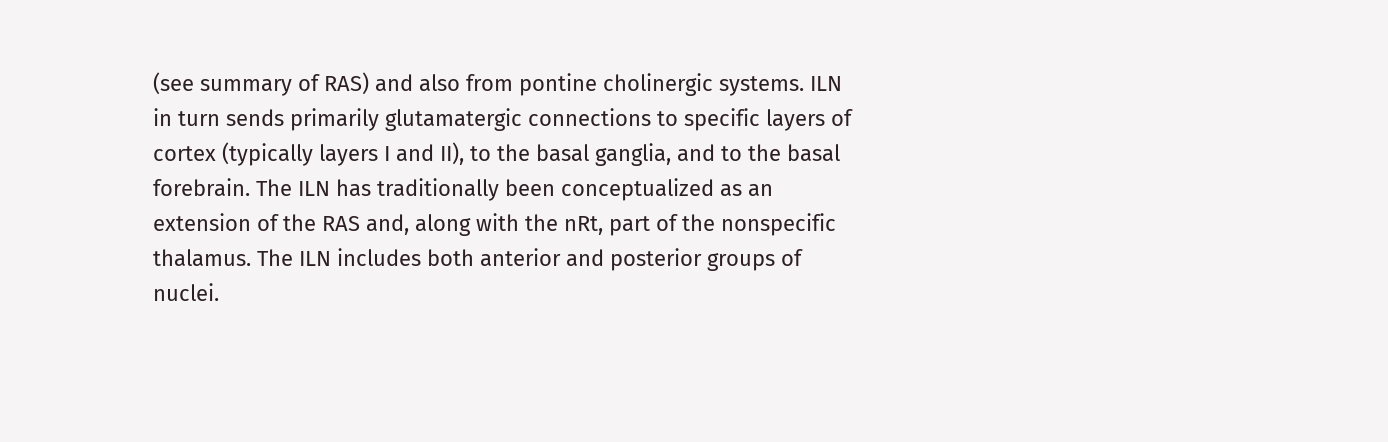(see summary of RAS) and also from pontine cholinergic systems. ILN in turn sends primarily glutamatergic connections to specific layers of cortex (typically layers I and II), to the basal ganglia, and to the basal forebrain. The ILN has traditionally been conceptualized as an extension of the RAS and, along with the nRt, part of the nonspecific thalamus. The ILN includes both anterior and posterior groups of nuclei.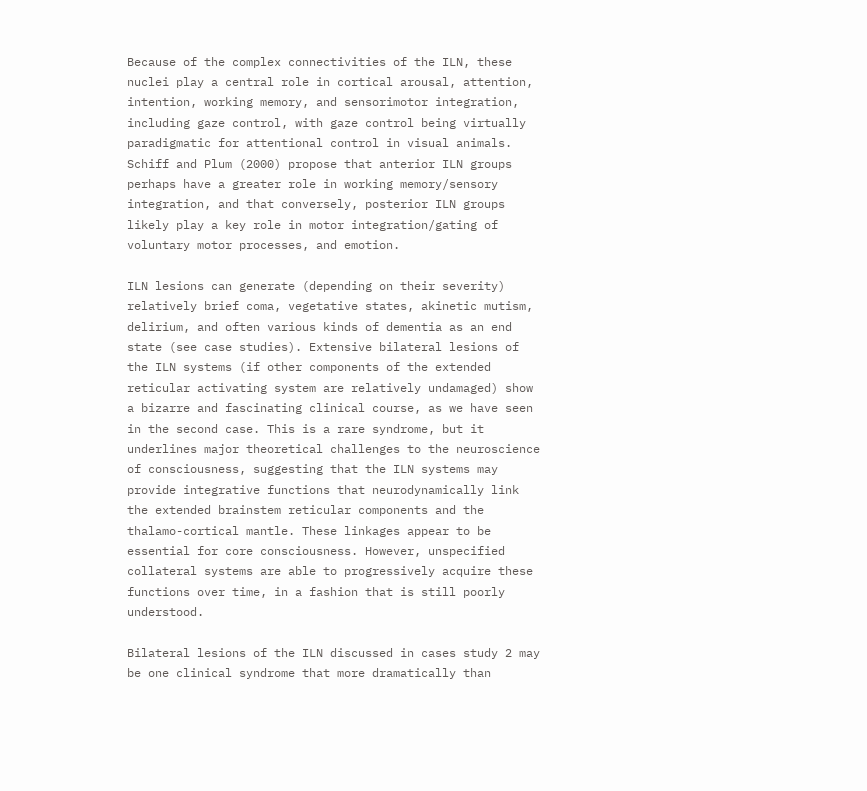Because of the complex connectivities of the ILN, these nuclei play a central role in cortical arousal, attention, intention, working memory, and sensorimotor integration, including gaze control, with gaze control being virtually paradigmatic for attentional control in visual animals. Schiff and Plum (2000) propose that anterior ILN groups perhaps have a greater role in working memory/sensory integration, and that conversely, posterior ILN groups likely play a key role in motor integration/gating of voluntary motor processes, and emotion.

ILN lesions can generate (depending on their severity) relatively brief coma, vegetative states, akinetic mutism, delirium, and often various kinds of dementia as an end state (see case studies). Extensive bilateral lesions of the ILN systems (if other components of the extended reticular activating system are relatively undamaged) show a bizarre and fascinating clinical course, as we have seen in the second case. This is a rare syndrome, but it underlines major theoretical challenges to the neuroscience of consciousness, suggesting that the ILN systems may provide integrative functions that neurodynamically link the extended brainstem reticular components and the thalamo-cortical mantle. These linkages appear to be essential for core consciousness. However, unspecified collateral systems are able to progressively acquire these functions over time, in a fashion that is still poorly understood.

Bilateral lesions of the ILN discussed in cases study 2 may be one clinical syndrome that more dramatically than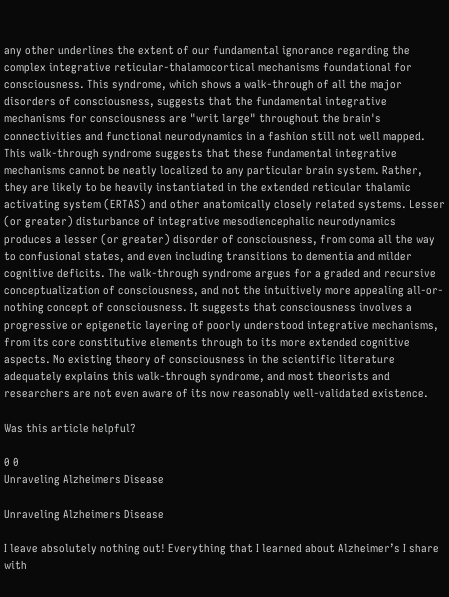any other underlines the extent of our fundamental ignorance regarding the complex integrative reticular-thalamocortical mechanisms foundational for consciousness. This syndrome, which shows a walk-through of all the major disorders of consciousness, suggests that the fundamental integrative mechanisms for consciousness are "writ large" throughout the brain's connectivities and functional neurodynamics in a fashion still not well mapped. This walk-through syndrome suggests that these fundamental integrative mechanisms cannot be neatly localized to any particular brain system. Rather, they are likely to be heavily instantiated in the extended reticular thalamic activating system (ERTAS) and other anatomically closely related systems. Lesser (or greater) disturbance of integrative mesodiencephalic neurodynamics produces a lesser (or greater) disorder of consciousness, from coma all the way to confusional states, and even including transitions to dementia and milder cognitive deficits. The walk-through syndrome argues for a graded and recursive conceptualization of consciousness, and not the intuitively more appealing all-or-nothing concept of consciousness. It suggests that consciousness involves a progressive or epigenetic layering of poorly understood integrative mechanisms, from its core constitutive elements through to its more extended cognitive aspects. No existing theory of consciousness in the scientific literature adequately explains this walk-through syndrome, and most theorists and researchers are not even aware of its now reasonably well-validated existence.

Was this article helpful?

0 0
Unraveling Alzheimers Disease

Unraveling Alzheimers Disease

I leave absolutely nothing out! Everything that I learned about Alzheimer’s I share with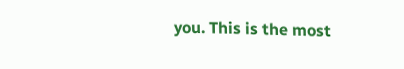you. This is the most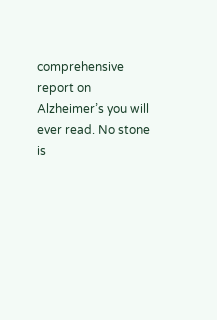comprehensive report on Alzheimer’s you will ever read. No stone is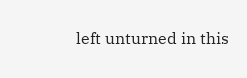left unturned in this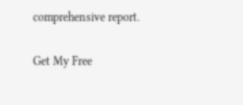comprehensive report.

Get My Free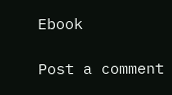Ebook

Post a comment